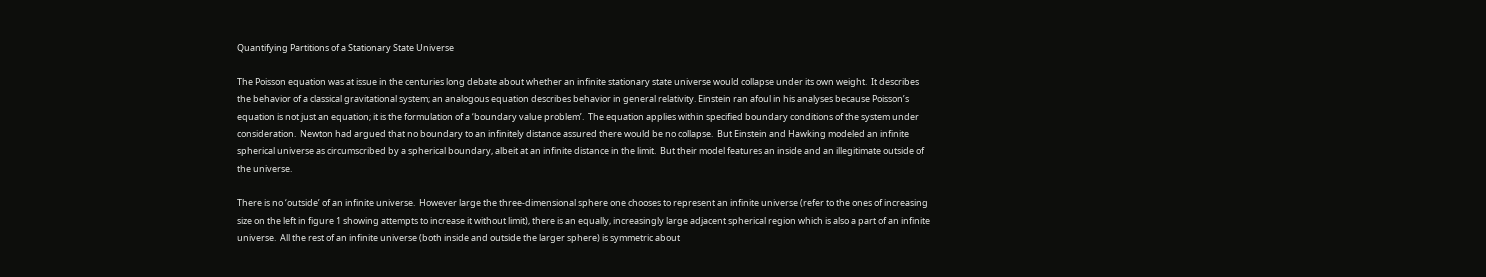Quantifying Partitions of a Stationary State Universe

The Poisson equation was at issue in the centuries long debate about whether an infinite stationary state universe would collapse under its own weight.  It describes the behavior of a classical gravitational system; an analogous equation describes behavior in general relativity. Einstein ran afoul in his analyses because Poisson’s equation is not just an equation; it is the formulation of a ‘boundary value problem’.  The equation applies within specified boundary conditions of the system under consideration.  Newton had argued that no boundary to an infinitely distance assured there would be no collapse.  But Einstein and Hawking modeled an infinite spherical universe as circumscribed by a spherical boundary, albeit at an infinite distance in the limit.  But their model features an inside and an illegitimate outside of the universe.

There is no ‘outside’ of an infinite universe.  However large the three-dimensional sphere one chooses to represent an infinite universe (refer to the ones of increasing size on the left in figure 1 showing attempts to increase it without limit), there is an equally, increasingly large adjacent spherical region which is also a part of an infinite universe.  All the rest of an infinite universe (both inside and outside the larger sphere) is symmetric about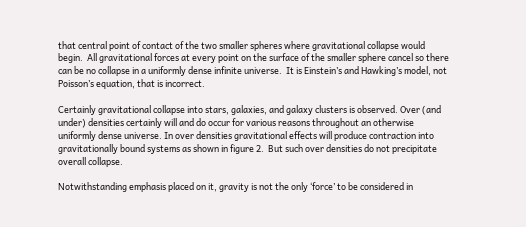that central point of contact of the two smaller spheres where gravitational collapse would begin.  All gravitational forces at every point on the surface of the smaller sphere cancel so there can be no collapse in a uniformly dense infinite universe.  It is Einstein’s and Hawking’s model, not Poisson’s equation, that is incorrect.

Certainly gravitational collapse into stars, galaxies, and galaxy clusters is observed. Over (and under) densities certainly will and do occur for various reasons throughout an otherwise uniformly dense universe. In over densities gravitational effects will produce contraction into gravitationally bound systems as shown in figure 2.  But such over densities do not precipitate overall collapse.

Notwithstanding emphasis placed on it, gravity is not the only ‘force’ to be considered in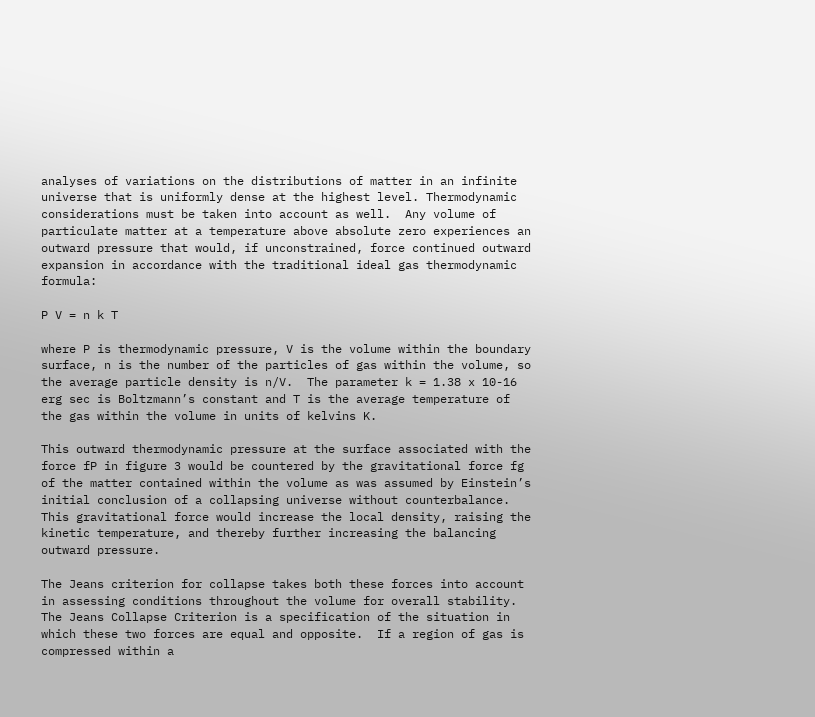analyses of variations on the distributions of matter in an infinite universe that is uniformly dense at the highest level. Thermodynamic considerations must be taken into account as well.  Any volume of particulate matter at a temperature above absolute zero experiences an outward pressure that would, if unconstrained, force continued outward expansion in accordance with the traditional ideal gas thermodynamic formula:

P V = n k T

where P is thermodynamic pressure, V is the volume within the boundary surface, n is the number of the particles of gas within the volume, so the average particle density is n/V.  The parameter k = 1.38 x 10-16 erg sec is Boltzmann’s constant and T is the average temperature of the gas within the volume in units of kelvins K.

This outward thermodynamic pressure at the surface associated with the force fP in figure 3 would be countered by the gravitational force fg of the matter contained within the volume as was assumed by Einstein’s initial conclusion of a collapsing universe without counterbalance. This gravitational force would increase the local density, raising the kinetic temperature, and thereby further increasing the balancing outward pressure.

The Jeans criterion for collapse takes both these forces into account in assessing conditions throughout the volume for overall stability.  The Jeans Collapse Criterion is a specification of the situation in which these two forces are equal and opposite.  If a region of gas is compressed within a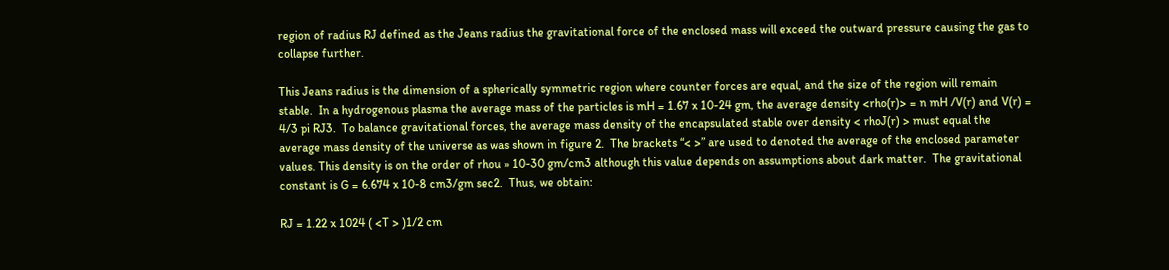region of radius RJ defined as the Jeans radius the gravitational force of the enclosed mass will exceed the outward pressure causing the gas to collapse further.

This Jeans radius is the dimension of a spherically symmetric region where counter forces are equal, and the size of the region will remain stable.  In a hydrogenous plasma the average mass of the particles is mH = 1.67 x 10-24 gm, the average density <rho(r)> = n mH /V(r) and V(r) = 4/3 pi RJ3.  To balance gravitational forces, the average mass density of the encapsulated stable over density < rhoJ(r) > must equal the average mass density of the universe as was shown in figure 2.  The brackets “< >” are used to denoted the average of the enclosed parameter values. This density is on the order of rhou » 10-30 gm/cm3 although this value depends on assumptions about dark matter.  The gravitational constant is G = 6.674 x 10-8 cm3/gm sec2.  Thus, we obtain:

RJ = 1.22 x 1024 ( <T > )1/2 cm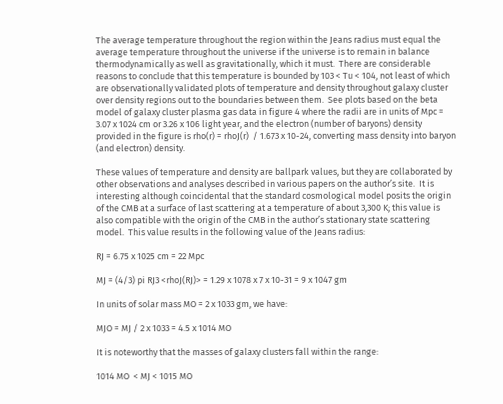The average temperature throughout the region within the Jeans radius must equal the average temperature throughout the universe if the universe is to remain in balance thermodynamically as well as gravitationally, which it must.  There are considerable reasons to conclude that this temperature is bounded by 103 < Tu < 104, not least of which are observationally validated plots of temperature and density throughout galaxy cluster over density regions out to the boundaries between them.  See plots based on the beta model of galaxy cluster plasma gas data in figure 4 where the radii are in units of Mpc = 3.07 x 1024 cm or 3.26 x 106 light year, and the electron (number of baryons) density provided in the figure is rho(r) = rhoJ(r)  / 1.673 x 10-24, converting mass density into baryon (and electron) density.

These values of temperature and density are ballpark values, but they are collaborated by other observations and analyses described in various papers on the author’s site.  It is interesting although coincidental that the standard cosmological model posits the origin of the CMB at a surface of last scattering at a temperature of about 3,300 K; this value is also compatible with the origin of the CMB in the author’s stationary state scattering model.  This value results in the following value of the Jeans radius:

RJ = 6.75 x 1025 cm = 22 Mpc

MJ = (4/3) pi RJ3 <rhoJ(RJ)> = 1.29 x 1078 x 7 x 10-31 = 9 x 1047 gm

In units of solar mass MO = 2 x 1033 gm, we have:

MJO = MJ / 2 x 1033 = 4.5 x 1014 MO

It is noteworthy that the masses of galaxy clusters fall within the range:

1014 MO  < MJ < 1015 MO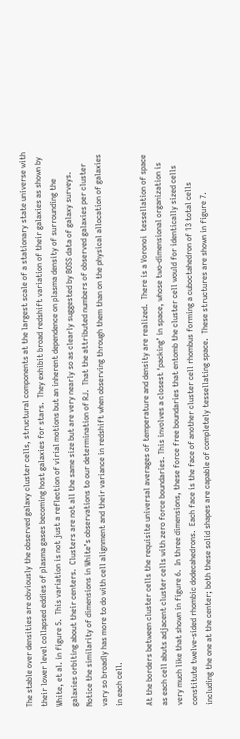The stable over densities are obviously the observed galaxy cluster cells, structural components at the largest scale of a stationary state universe with their lower level collapsed eddies of plasma gases becoming host galaxies for stars.  They exhibit broad redshift variation of their galaxies as shown by White, et al. in figure 5.  This variation is not just a reflection of virial motions but an inherent dependence on plasma density of surrounding the galaxies orbiting about their centers.  Clusters are not all the same size but are very nearly so as clearly suggested by BOSS data of galaxy surveys.  Notice the similarity of dimensions in White’s observations to our determination of RJ.  That the attributed numbers of observed galaxies per cluster vary so broadly has more to do with cell alignment and their variance in redshift when observing through them than on the physical allocation of galaxies in each cell.

At the borders between cluster cells the requisite universal averages of temperature and density are realized.  There is a Voronoi  tessellation of space as each cell abuts adjacent cluster cells with zero force boundaries. This involves a closest ‘packing’ in space, whose two-dimensional organization is very much like that shown in figure 6.  In three dimensions, these force free boundaries that entomb the cluster cell would for identically sized cells constitute twelve-sided rhombic dodecahedrons.  Each face is the face of another cluster cell rhombus forming a cuboctahedron of 13 total cells including the one at the center; both these solid shapes are capable of completely tessellating space.  These structures are shown in figure 7.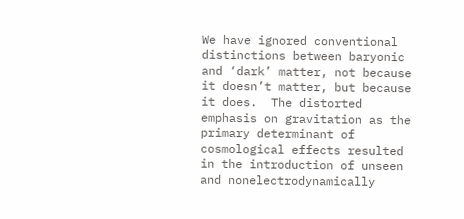We have ignored conventional distinctions between baryonic and ‘dark’ matter, not because it doesn’t matter, but because it does.  The distorted emphasis on gravitation as the primary determinant of cosmological effects resulted in the introduction of unseen and nonelectrodynamically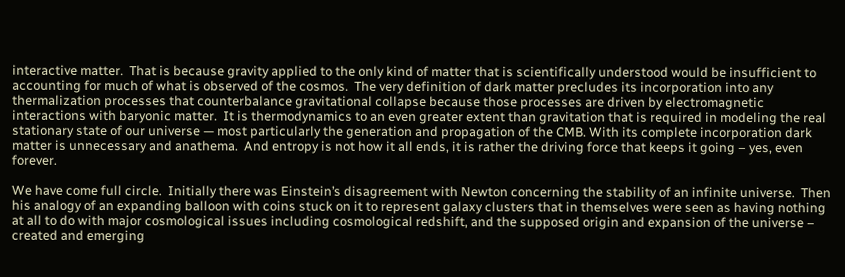interactive matter.  That is because gravity applied to the only kind of matter that is scientifically understood would be insufficient to accounting for much of what is observed of the cosmos.  The very definition of dark matter precludes its incorporation into any thermalization processes that counterbalance gravitational collapse because those processes are driven by electromagnetic interactions with baryonic matter.  It is thermodynamics to an even greater extent than gravitation that is required in modeling the real stationary state of our universe — most particularly the generation and propagation of the CMB. With its complete incorporation dark matter is unnecessary and anathema.  And entropy is not how it all ends, it is rather the driving force that keeps it going – yes, even forever.

We have come full circle.  Initially there was Einstein’s disagreement with Newton concerning the stability of an infinite universe.  Then his analogy of an expanding balloon with coins stuck on it to represent galaxy clusters that in themselves were seen as having nothing at all to do with major cosmological issues including cosmological redshift, and the supposed origin and expansion of the universe – created and emerging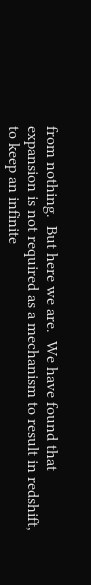from nothing.  But here we are.  We have found that expansion is not required as a mechanism to result in redshift, to keep an infinite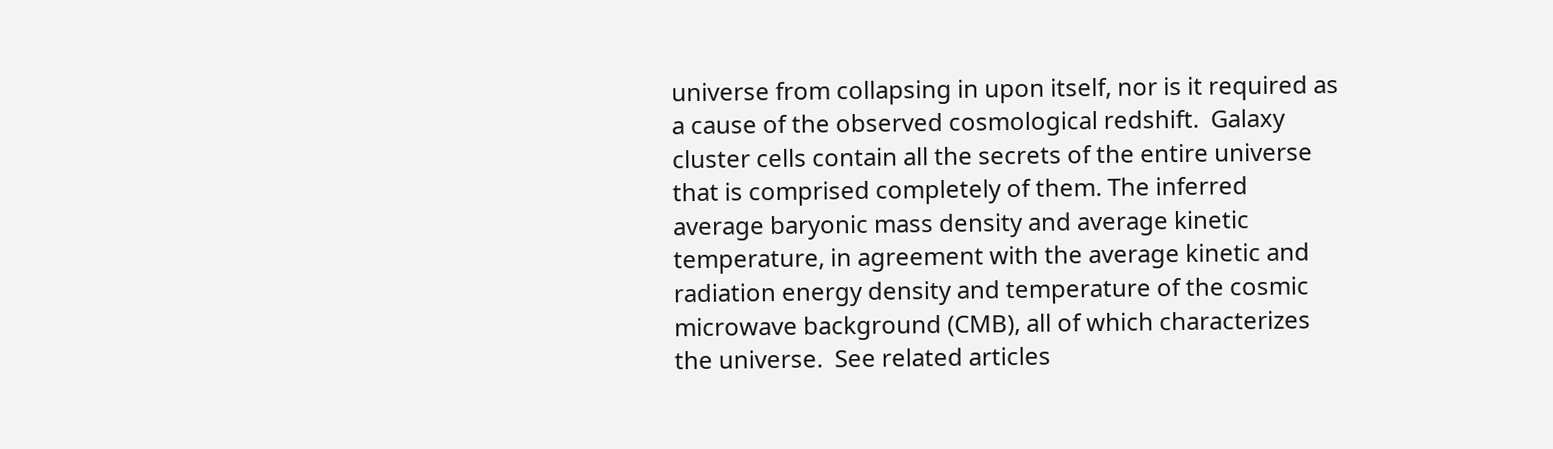universe from collapsing in upon itself, nor is it required as a cause of the observed cosmological redshift.  Galaxy cluster cells contain all the secrets of the entire universe that is comprised completely of them. The inferred average baryonic mass density and average kinetic temperature, in agreement with the average kinetic and radiation energy density and temperature of the cosmic microwave background (CMB), all of which characterizes the universe.  See related articles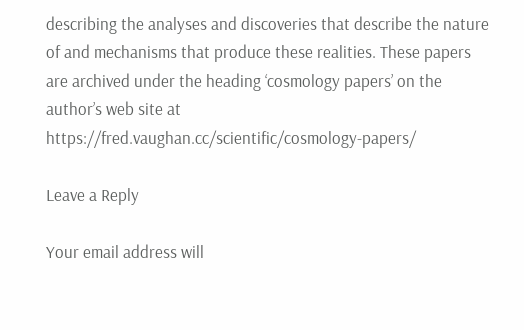describing the analyses and discoveries that describe the nature of and mechanisms that produce these realities. These papers are archived under the heading ‘cosmology papers’ on the author’s web site at https://fred.vaughan.cc/scientific/cosmology-papers/

Leave a Reply

Your email address will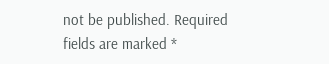not be published. Required fields are marked *